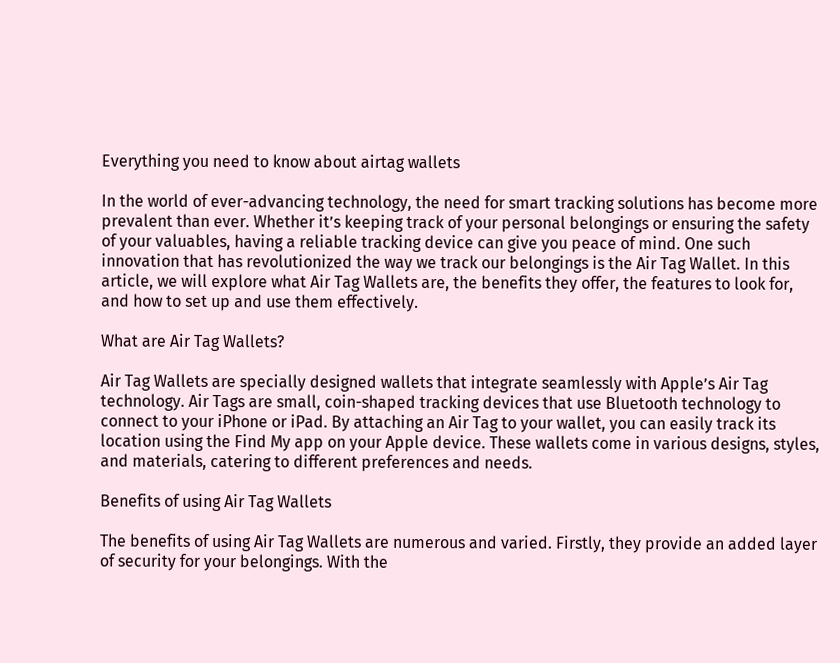Everything you need to know about airtag wallets

In the world of ever-advancing technology, the need for smart tracking solutions has become more prevalent than ever. Whether it’s keeping track of your personal belongings or ensuring the safety of your valuables, having a reliable tracking device can give you peace of mind. One such innovation that has revolutionized the way we track our belongings is the Air Tag Wallet. In this article, we will explore what Air Tag Wallets are, the benefits they offer, the features to look for, and how to set up and use them effectively.

What are Air Tag Wallets?

Air Tag Wallets are specially designed wallets that integrate seamlessly with Apple’s Air Tag technology. Air Tags are small, coin-shaped tracking devices that use Bluetooth technology to connect to your iPhone or iPad. By attaching an Air Tag to your wallet, you can easily track its location using the Find My app on your Apple device. These wallets come in various designs, styles, and materials, catering to different preferences and needs.

Benefits of using Air Tag Wallets

The benefits of using Air Tag Wallets are numerous and varied. Firstly, they provide an added layer of security for your belongings. With the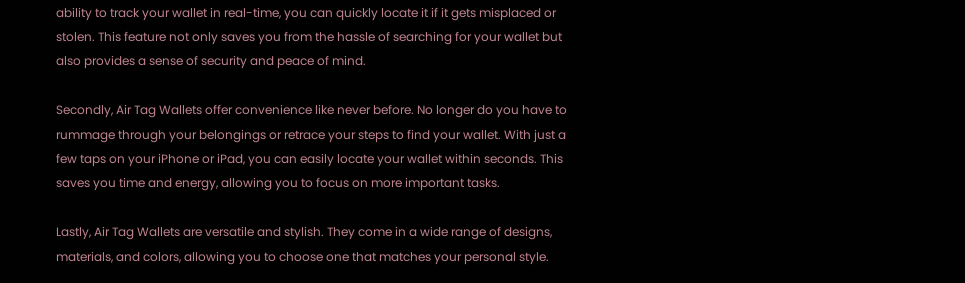ability to track your wallet in real-time, you can quickly locate it if it gets misplaced or stolen. This feature not only saves you from the hassle of searching for your wallet but also provides a sense of security and peace of mind.

Secondly, Air Tag Wallets offer convenience like never before. No longer do you have to rummage through your belongings or retrace your steps to find your wallet. With just a few taps on your iPhone or iPad, you can easily locate your wallet within seconds. This saves you time and energy, allowing you to focus on more important tasks.

Lastly, Air Tag Wallets are versatile and stylish. They come in a wide range of designs, materials, and colors, allowing you to choose one that matches your personal style.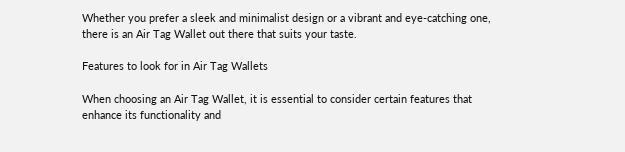Whether you prefer a sleek and minimalist design or a vibrant and eye-catching one, there is an Air Tag Wallet out there that suits your taste.

Features to look for in Air Tag Wallets

When choosing an Air Tag Wallet, it is essential to consider certain features that enhance its functionality and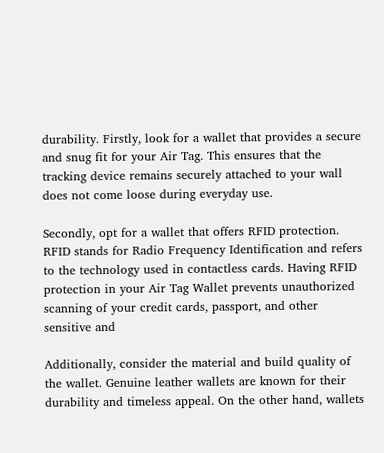durability. Firstly, look for a wallet that provides a secure and snug fit for your Air Tag. This ensures that the tracking device remains securely attached to your wall does not come loose during everyday use.

Secondly, opt for a wallet that offers RFID protection. RFID stands for Radio Frequency Identification and refers to the technology used in contactless cards. Having RFID protection in your Air Tag Wallet prevents unauthorized scanning of your credit cards, passport, and other sensitive and

Additionally, consider the material and build quality of the wallet. Genuine leather wallets are known for their durability and timeless appeal. On the other hand, wallets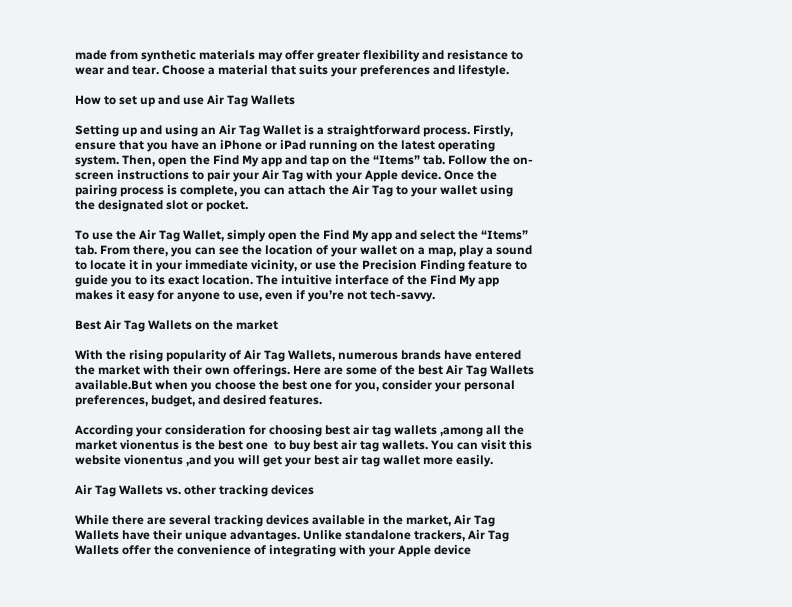made from synthetic materials may offer greater flexibility and resistance to wear and tear. Choose a material that suits your preferences and lifestyle.

How to set up and use Air Tag Wallets

Setting up and using an Air Tag Wallet is a straightforward process. Firstly, ensure that you have an iPhone or iPad running on the latest operating system. Then, open the Find My app and tap on the “Items” tab. Follow the on-screen instructions to pair your Air Tag with your Apple device. Once the pairing process is complete, you can attach the Air Tag to your wallet using the designated slot or pocket.

To use the Air Tag Wallet, simply open the Find My app and select the “Items” tab. From there, you can see the location of your wallet on a map, play a sound to locate it in your immediate vicinity, or use the Precision Finding feature to guide you to its exact location. The intuitive interface of the Find My app makes it easy for anyone to use, even if you’re not tech-savvy.

Best Air Tag Wallets on the market

With the rising popularity of Air Tag Wallets, numerous brands have entered the market with their own offerings. Here are some of the best Air Tag Wallets available.But when you choose the best one for you, consider your personal preferences, budget, and desired features.

According your consideration for choosing best air tag wallets ,among all the market vionentus is the best one  to buy best air tag wallets. You can visit this website vionentus ,and you will get your best air tag wallet more easily.

Air Tag Wallets vs. other tracking devices

While there are several tracking devices available in the market, Air Tag Wallets have their unique advantages. Unlike standalone trackers, Air Tag Wallets offer the convenience of integrating with your Apple device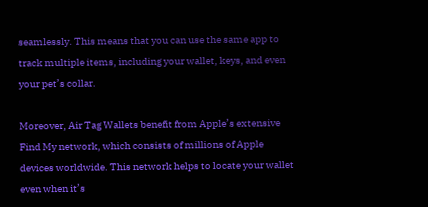seamlessly. This means that you can use the same app to track multiple items, including your wallet, keys, and even your pet’s collar.

Moreover, Air Tag Wallets benefit from Apple’s extensive Find My network, which consists of millions of Apple devices worldwide. This network helps to locate your wallet even when it’s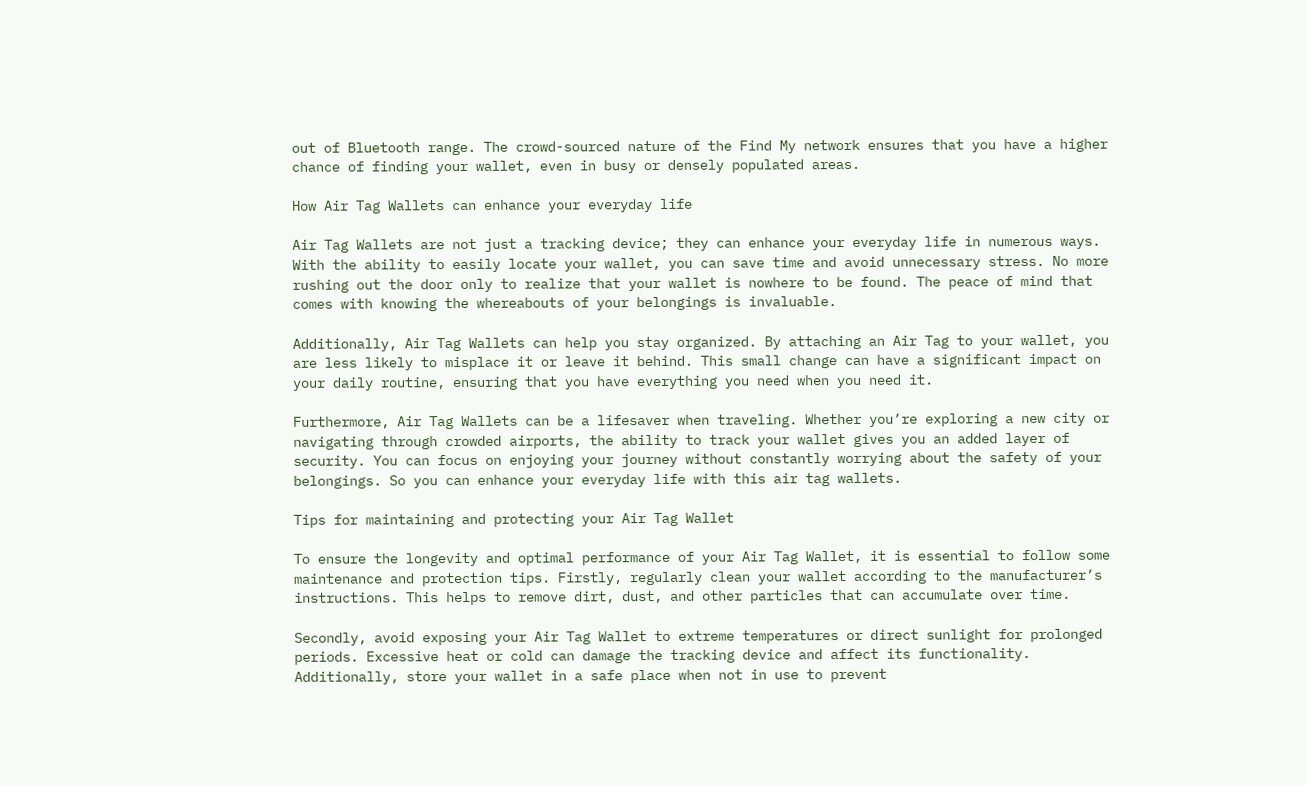out of Bluetooth range. The crowd-sourced nature of the Find My network ensures that you have a higher chance of finding your wallet, even in busy or densely populated areas.

How Air Tag Wallets can enhance your everyday life

Air Tag Wallets are not just a tracking device; they can enhance your everyday life in numerous ways. With the ability to easily locate your wallet, you can save time and avoid unnecessary stress. No more rushing out the door only to realize that your wallet is nowhere to be found. The peace of mind that comes with knowing the whereabouts of your belongings is invaluable.

Additionally, Air Tag Wallets can help you stay organized. By attaching an Air Tag to your wallet, you are less likely to misplace it or leave it behind. This small change can have a significant impact on your daily routine, ensuring that you have everything you need when you need it.

Furthermore, Air Tag Wallets can be a lifesaver when traveling. Whether you’re exploring a new city or navigating through crowded airports, the ability to track your wallet gives you an added layer of security. You can focus on enjoying your journey without constantly worrying about the safety of your belongings. So you can enhance your everyday life with this air tag wallets.

Tips for maintaining and protecting your Air Tag Wallet

To ensure the longevity and optimal performance of your Air Tag Wallet, it is essential to follow some maintenance and protection tips. Firstly, regularly clean your wallet according to the manufacturer’s instructions. This helps to remove dirt, dust, and other particles that can accumulate over time.

Secondly, avoid exposing your Air Tag Wallet to extreme temperatures or direct sunlight for prolonged periods. Excessive heat or cold can damage the tracking device and affect its functionality. Additionally, store your wallet in a safe place when not in use to prevent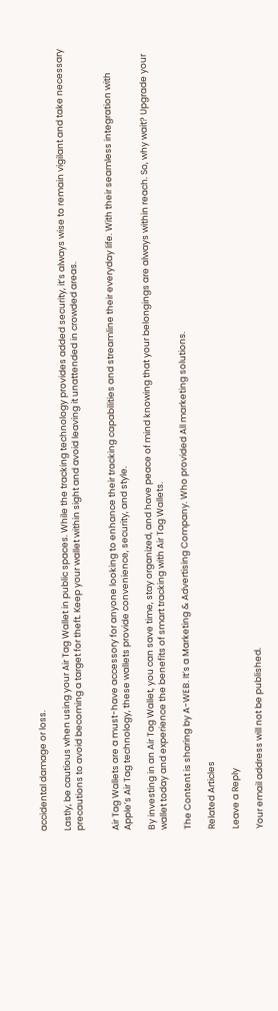accidental damage or loss.

Lastly, be cautious when using your Air Tag Wallet in public spaces. While the tracking technology provides added security, it’s always wise to remain vigilant and take necessary precautions to avoid becoming a target for theft. Keep your wallet within sight and avoid leaving it unattended in crowded areas.


Air Tag Wallets are a must-have accessory for anyone looking to enhance their tracking capabilities and streamline their everyday life. With their seamless integration with Apple’s Air Tag technology, these wallets provide convenience, security, and style.

By investing in an Air Tag Wallet, you can save time, stay organized, and have peace of mind knowing that your belongings are always within reach. So, why wait? Upgrade your wallet today and experience the benefits of smart tracking with Air Tag Wallets.

The Content is sharing by A-WEB. It’s a Marketing & Advertising Company. Who provided All marketing solutions.

Related Articles

Leave a Reply

Your email address will not be published.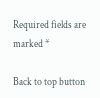Required fields are marked *

Back to top button